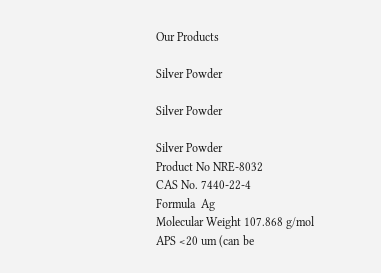Our Products

Silver Powder

Silver Powder

Silver Powder
Product No NRE-8032
CAS No. 7440-22-4
Formula  Ag
Molecular Weight 107.868 g/mol
APS <20 um (can be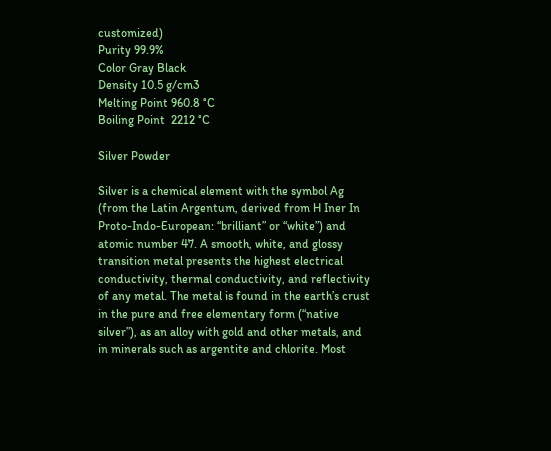customized)
Purity 99.9%
Color Gray Black
Density 10.5 g/cm3
Melting Point 960.8 °C
Boiling Point  2212 °C

Silver Powder

Silver is a chemical element with the symbol Ag (from the Latin Argentum, derived from H Iner In Proto-Indo-European: “brilliant” or “white”) and atomic number 47. A smooth, white, and glossy transition metal presents the highest electrical conductivity, thermal conductivity, and reflectivity of any metal. The metal is found in the earth’s crust in the pure and free elementary form (“native silver”), as an alloy with gold and other metals, and in minerals such as argentite and chlorite. Most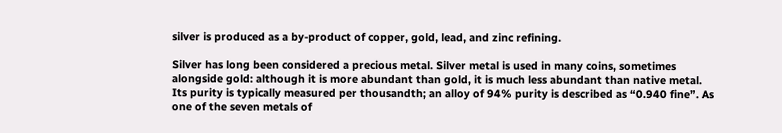silver is produced as a by-product of copper, gold, lead, and zinc refining.

Silver has long been considered a precious metal. Silver metal is used in many coins, sometimes alongside gold: although it is more abundant than gold, it is much less abundant than native metal.  Its purity is typically measured per thousandth; an alloy of 94% purity is described as “0.940 fine”. As one of the seven metals of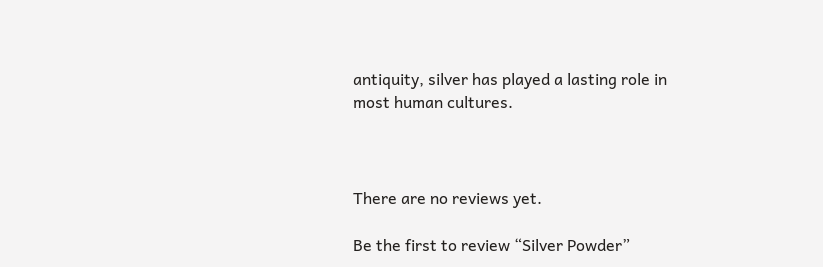antiquity, silver has played a lasting role in most human cultures.



There are no reviews yet.

Be the first to review “Silver Powder”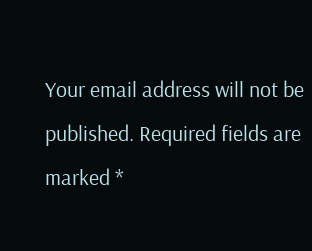Your email address will not be published. Required fields are marked *